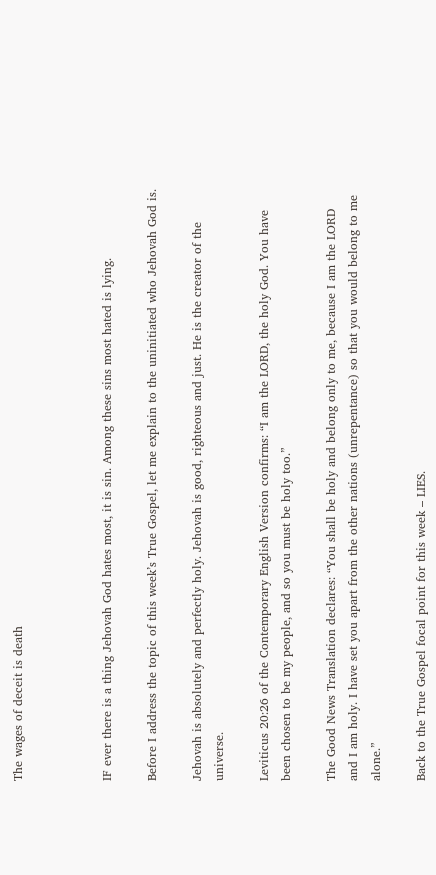The wages of deceit is death



IF ever there is a thing Jehovah God hates most, it is sin. Among these sins most hated is lying.

Before I address the topic of this week’s True Gospel, let me explain to the uninitiated who Jehovah God is.

Jehovah is absolutely and perfectly holy. Jehovah is good, righteous and just. He is the creator of the universe.

Leviticus 20:26 of the Contemporary English Version confirms: “I am the LORD, the holy God. You have been chosen to be my people, and so you must be holy too.”

The Good News Translation declares: “You shall be holy and belong only to me, because I am the LORD and I am holy. I have set you apart from the other nations (unrepentance) so that you would belong to me alone.”

Back to the True Gospel focal point for this week – LIES.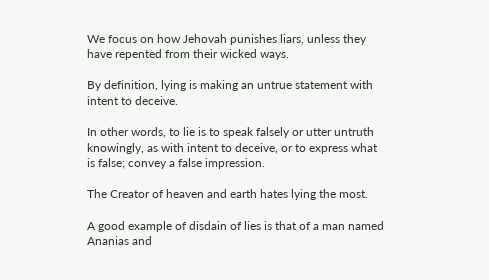We focus on how Jehovah punishes liars, unless they have repented from their wicked ways.

By definition, lying is making an untrue statement with intent to deceive.

In other words, to lie is to speak falsely or utter untruth knowingly, as with intent to deceive, or to express what is false; convey a false impression.

The Creator of heaven and earth hates lying the most.

A good example of disdain of lies is that of a man named Ananias and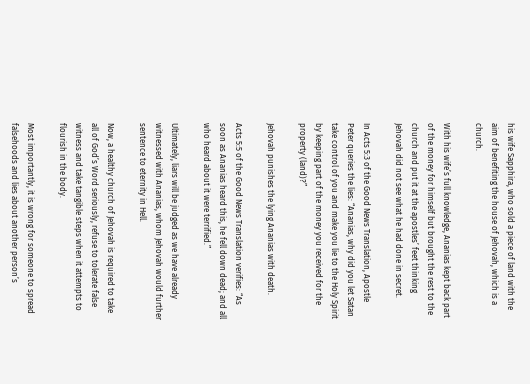his wife Sapphira, who sold a piece of land with the aim of benefiting the house of Jehovah, which is a church.

With his wife’s full knowledge, Ananias kept back part of the money for himself but brought the rest to the church and put it at the apostles’ feet thinking Jehovah did not see what he had done in secret.

In Acts 5:3 of the Good News Translation, Apostle Peter queries the lies: “Ananias, why did you let Satan take control of you and make you lie to the Holy Spirit by keeping part of the money you received for the property (land)?”

Jehovah punishes the lying Ananias with death.

Acts 5:5 of the Good News Translation verifies: “As soon as Ananias heard this, he fell down dead; and all who heard about it were terrified.”

Ultimately, liars will be judged as we have already witnessed with Ananias, whom Jehovah would further sentence to eternity in Hell.

Now, a healthy church of Jehovah is required to take all of God’s Word seriously, refuse to tolerate false witness and take tangible steps when it attempts to flourish in the body.

Most importantly, it is wrong for someone to spread falsehoods and lies about another person’s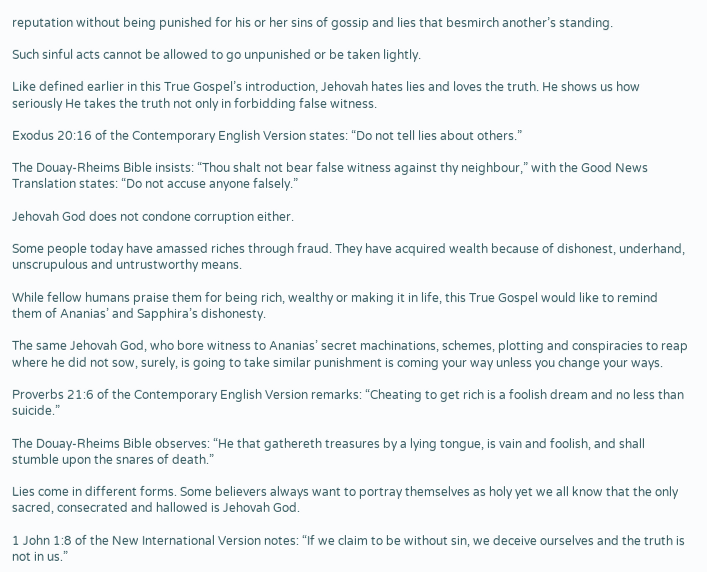reputation without being punished for his or her sins of gossip and lies that besmirch another’s standing.

Such sinful acts cannot be allowed to go unpunished or be taken lightly.

Like defined earlier in this True Gospel’s introduction, Jehovah hates lies and loves the truth. He shows us how seriously He takes the truth not only in forbidding false witness.

Exodus 20:16 of the Contemporary English Version states: “Do not tell lies about others.”

The Douay-Rheims Bible insists: “Thou shalt not bear false witness against thy neighbour,” with the Good News Translation states: “Do not accuse anyone falsely.”

Jehovah God does not condone corruption either.

Some people today have amassed riches through fraud. They have acquired wealth because of dishonest, underhand, unscrupulous and untrustworthy means.

While fellow humans praise them for being rich, wealthy or making it in life, this True Gospel would like to remind them of Ananias’ and Sapphira’s dishonesty.

The same Jehovah God, who bore witness to Ananias’ secret machinations, schemes, plotting and conspiracies to reap where he did not sow, surely, is going to take similar punishment is coming your way unless you change your ways.

Proverbs 21:6 of the Contemporary English Version remarks: “Cheating to get rich is a foolish dream and no less than suicide.”

The Douay-Rheims Bible observes: “He that gathereth treasures by a lying tongue, is vain and foolish, and shall stumble upon the snares of death.”

Lies come in different forms. Some believers always want to portray themselves as holy yet we all know that the only sacred, consecrated and hallowed is Jehovah God.

1 John 1:8 of the New International Version notes: “If we claim to be without sin, we deceive ourselves and the truth is not in us.”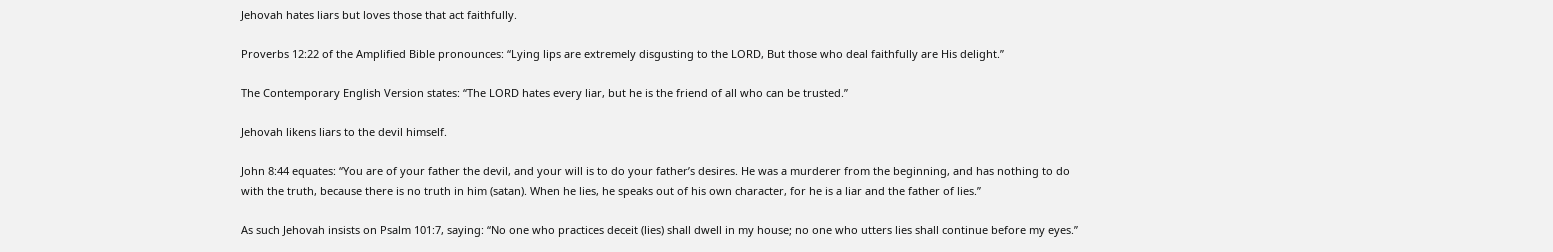Jehovah hates liars but loves those that act faithfully.

Proverbs 12:22 of the Amplified Bible pronounces: “Lying lips are extremely disgusting to the LORD, But those who deal faithfully are His delight.”

The Contemporary English Version states: “The LORD hates every liar, but he is the friend of all who can be trusted.”

Jehovah likens liars to the devil himself.

John 8:44 equates: “You are of your father the devil, and your will is to do your father’s desires. He was a murderer from the beginning, and has nothing to do with the truth, because there is no truth in him (satan). When he lies, he speaks out of his own character, for he is a liar and the father of lies.”

As such Jehovah insists on Psalm 101:7, saying: “No one who practices deceit (lies) shall dwell in my house; no one who utters lies shall continue before my eyes.”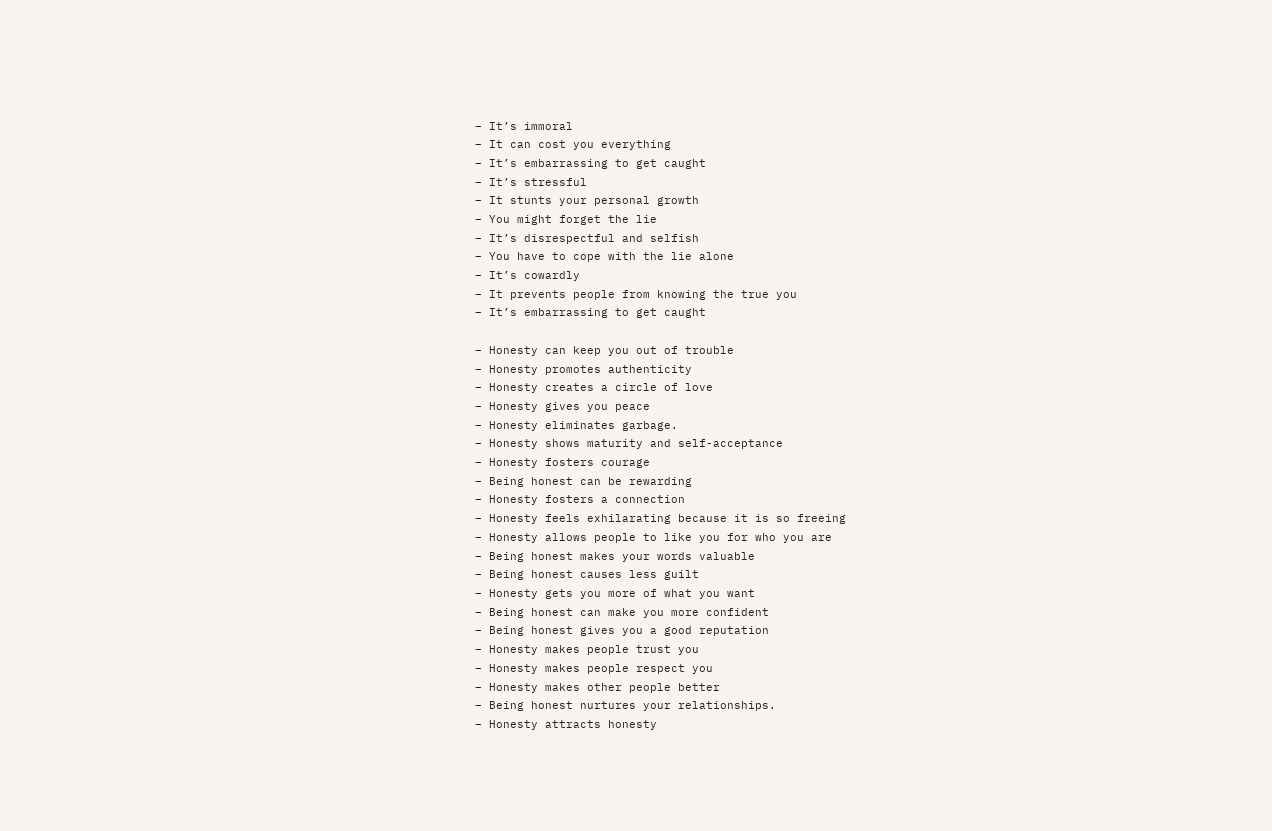– It’s immoral
– It can cost you everything
– It’s embarrassing to get caught
– It’s stressful
– It stunts your personal growth
– You might forget the lie
– It’s disrespectful and selfish
– You have to cope with the lie alone
– It’s cowardly
– It prevents people from knowing the true you
– It’s embarrassing to get caught

– Honesty can keep you out of trouble
– Honesty promotes authenticity
– Honesty creates a circle of love
– Honesty gives you peace
– Honesty eliminates garbage.
– Honesty shows maturity and self-acceptance
– Honesty fosters courage
– Being honest can be rewarding
– Honesty fosters a connection
– Honesty feels exhilarating because it is so freeing
– Honesty allows people to like you for who you are
– Being honest makes your words valuable
– Being honest causes less guilt
– Honesty gets you more of what you want
– Being honest can make you more confident
– Being honest gives you a good reputation
– Honesty makes people trust you
– Honesty makes people respect you
– Honesty makes other people better
– Being honest nurtures your relationships.
– Honesty attracts honesty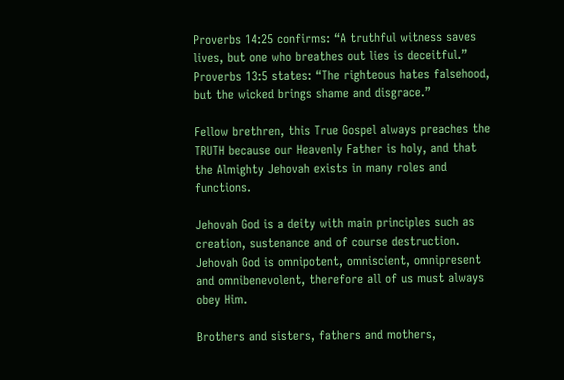Proverbs 14:25 confirms: “A truthful witness saves lives, but one who breathes out lies is deceitful.” Proverbs 13:5 states: “The righteous hates falsehood, but the wicked brings shame and disgrace.”

Fellow brethren, this True Gospel always preaches the TRUTH because our Heavenly Father is holy, and that the Almighty Jehovah exists in many roles and functions.

Jehovah God is a deity with main principles such as creation, sustenance and of course destruction. Jehovah God is omnipotent, omniscient, omnipresent and omnibenevolent, therefore all of us must always obey Him.

Brothers and sisters, fathers and mothers,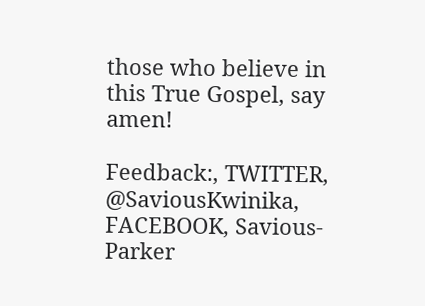those who believe in this True Gospel, say amen!

Feedback:, TWITTER, @SaviousKwinika, FACEBOOK, Savious-Parker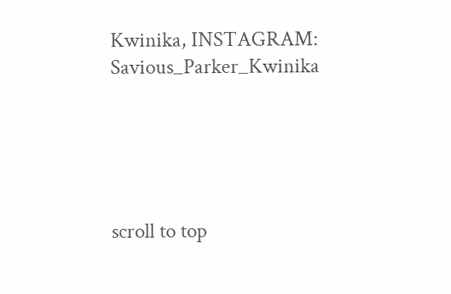Kwinika, INSTAGRAM: Savious_Parker_Kwinika





scroll to top